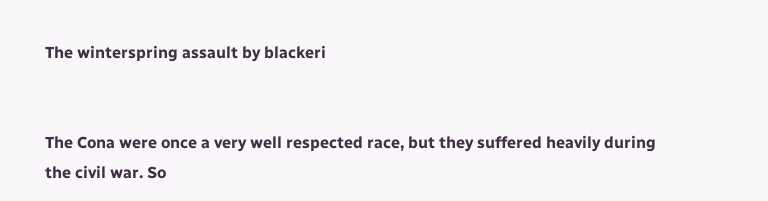The winterspring assault by blackeri


The Cona were once a very well respected race, but they suffered heavily during the civil war. So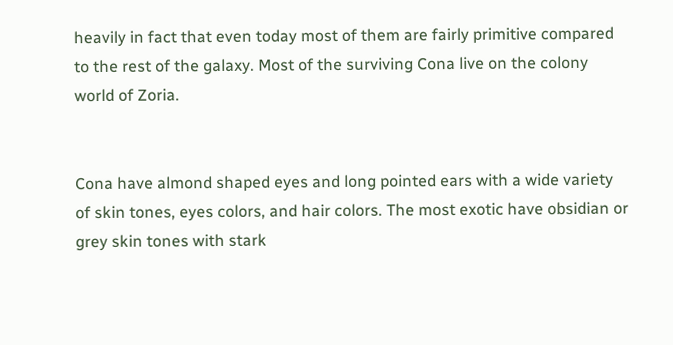heavily in fact that even today most of them are fairly primitive compared to the rest of the galaxy. Most of the surviving Cona live on the colony world of Zoria.


Cona have almond shaped eyes and long pointed ears with a wide variety of skin tones, eyes colors, and hair colors. The most exotic have obsidian or grey skin tones with stark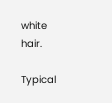white hair.

Typical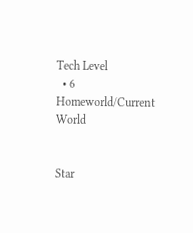Tech Level
  • 6
Homeworld/Current World


Star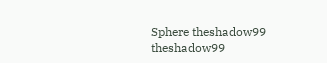Sphere theshadow99 theshadow99